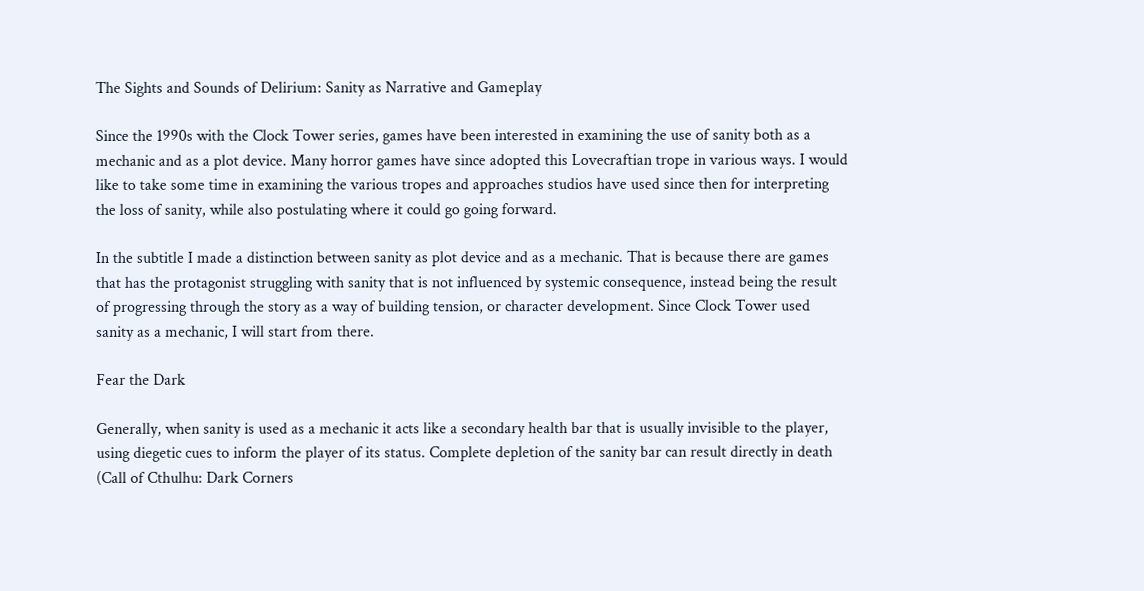The Sights and Sounds of Delirium: Sanity as Narrative and Gameplay

Since the 1990s with the Clock Tower series, games have been interested in examining the use of sanity both as a mechanic and as a plot device. Many horror games have since adopted this Lovecraftian trope in various ways. I would like to take some time in examining the various tropes and approaches studios have used since then for interpreting the loss of sanity, while also postulating where it could go going forward.

In the subtitle I made a distinction between sanity as plot device and as a mechanic. That is because there are games that has the protagonist struggling with sanity that is not influenced by systemic consequence, instead being the result of progressing through the story as a way of building tension, or character development. Since Clock Tower used sanity as a mechanic, I will start from there.

Fear the Dark

Generally, when sanity is used as a mechanic it acts like a secondary health bar that is usually invisible to the player, using diegetic cues to inform the player of its status. Complete depletion of the sanity bar can result directly in death (Call of Cthulhu: Dark Corners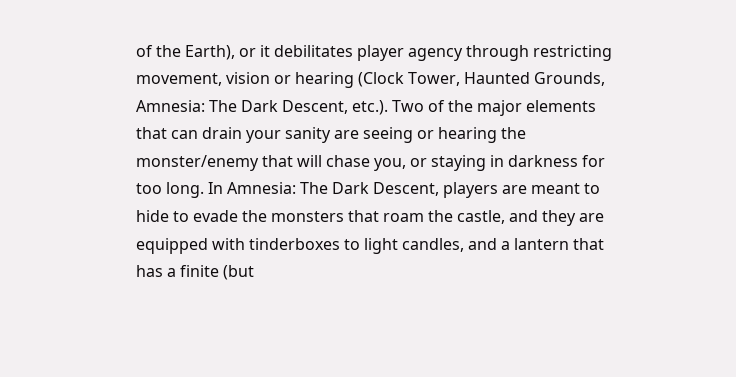of the Earth), or it debilitates player agency through restricting movement, vision or hearing (Clock Tower, Haunted Grounds, Amnesia: The Dark Descent, etc.). Two of the major elements that can drain your sanity are seeing or hearing the monster/enemy that will chase you, or staying in darkness for too long. In Amnesia: The Dark Descent, players are meant to hide to evade the monsters that roam the castle, and they are equipped with tinderboxes to light candles, and a lantern that has a finite (but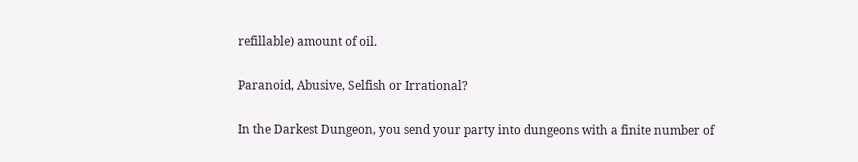refillable) amount of oil.

Paranoid, Abusive, Selfish or Irrational?

In the Darkest Dungeon, you send your party into dungeons with a finite number of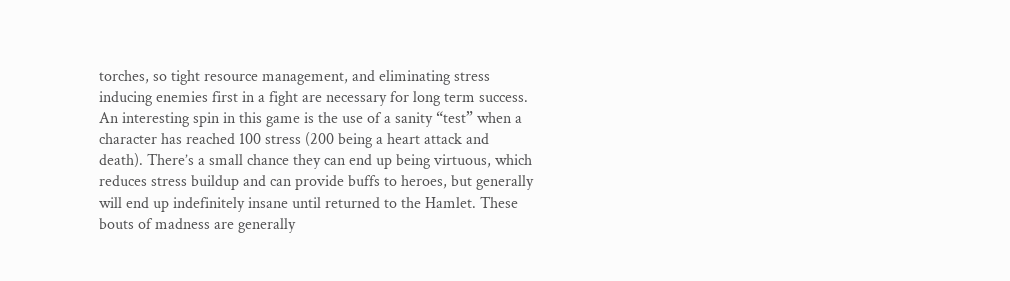torches, so tight resource management, and eliminating stress inducing enemies first in a fight are necessary for long term success. An interesting spin in this game is the use of a sanity “test” when a character has reached 100 stress (200 being a heart attack and death). There’s a small chance they can end up being virtuous, which reduces stress buildup and can provide buffs to heroes, but generally will end up indefinitely insane until returned to the Hamlet. These bouts of madness are generally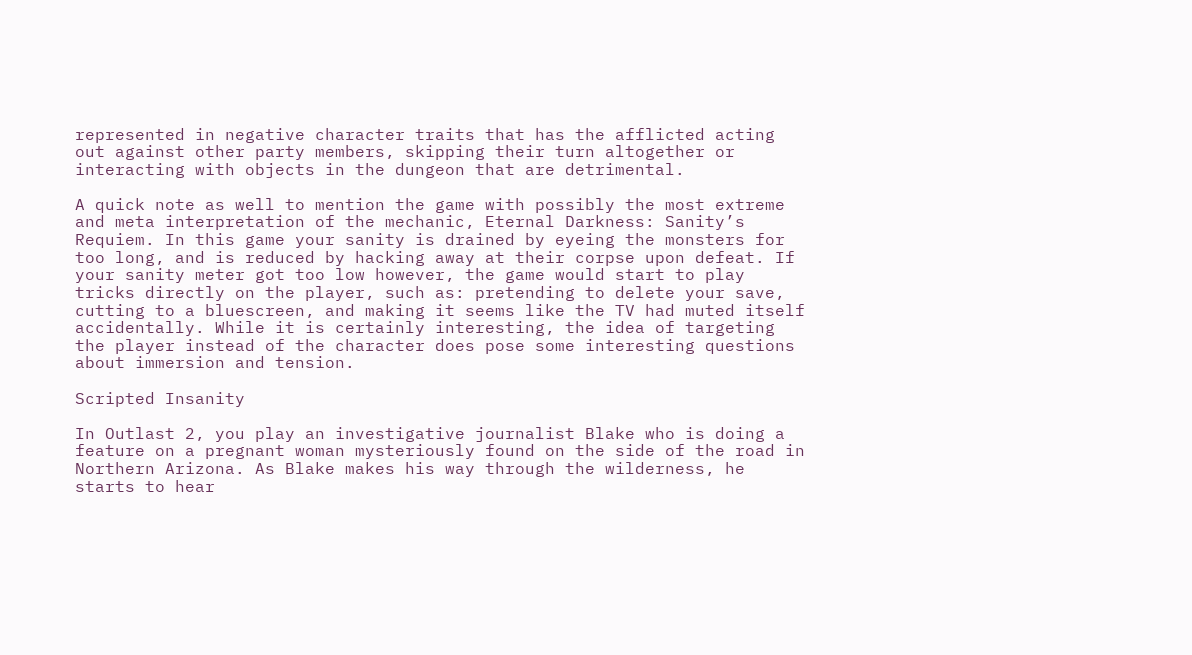represented in negative character traits that has the afflicted acting out against other party members, skipping their turn altogether or interacting with objects in the dungeon that are detrimental.

A quick note as well to mention the game with possibly the most extreme and meta interpretation of the mechanic, Eternal Darkness: Sanity’s Requiem. In this game your sanity is drained by eyeing the monsters for too long, and is reduced by hacking away at their corpse upon defeat. If your sanity meter got too low however, the game would start to play tricks directly on the player, such as: pretending to delete your save, cutting to a bluescreen, and making it seems like the TV had muted itself accidentally. While it is certainly interesting, the idea of targeting the player instead of the character does pose some interesting questions about immersion and tension.

Scripted Insanity

In Outlast 2, you play an investigative journalist Blake who is doing a feature on a pregnant woman mysteriously found on the side of the road in Northern Arizona. As Blake makes his way through the wilderness, he starts to hear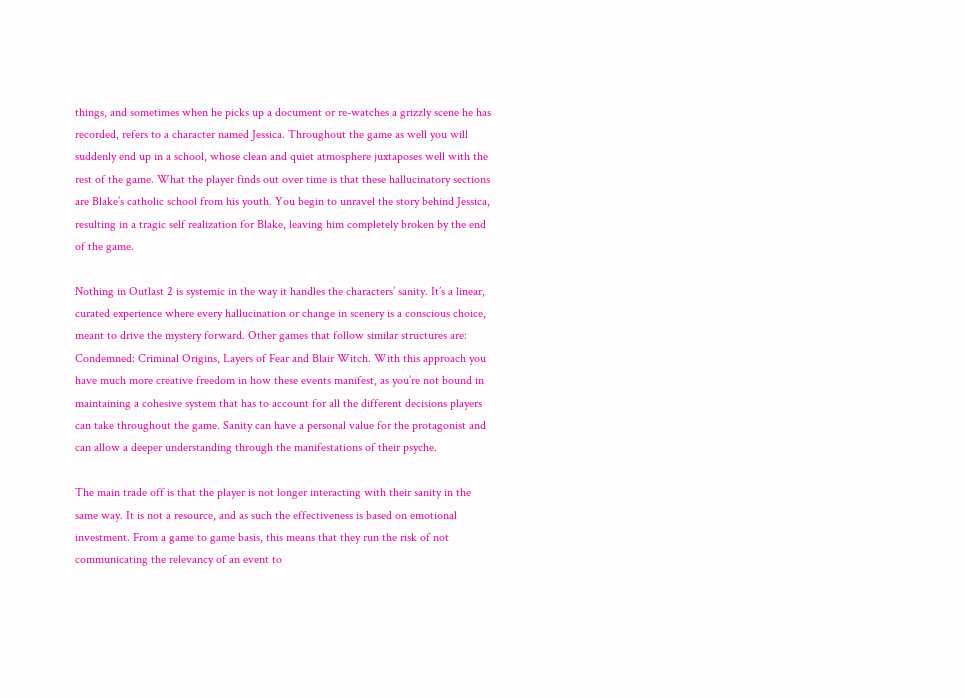things, and sometimes when he picks up a document or re-watches a grizzly scene he has recorded, refers to a character named Jessica. Throughout the game as well you will suddenly end up in a school, whose clean and quiet atmosphere juxtaposes well with the rest of the game. What the player finds out over time is that these hallucinatory sections are Blake’s catholic school from his youth. You begin to unravel the story behind Jessica, resulting in a tragic self realization for Blake, leaving him completely broken by the end of the game.

Nothing in Outlast 2 is systemic in the way it handles the characters’ sanity. It’s a linear, curated experience where every hallucination or change in scenery is a conscious choice, meant to drive the mystery forward. Other games that follow similar structures are: Condemned: Criminal Origins, Layers of Fear and Blair Witch. With this approach you have much more creative freedom in how these events manifest, as you’re not bound in maintaining a cohesive system that has to account for all the different decisions players can take throughout the game. Sanity can have a personal value for the protagonist and can allow a deeper understanding through the manifestations of their psyche.

The main trade off is that the player is not longer interacting with their sanity in the same way. It is not a resource, and as such the effectiveness is based on emotional investment. From a game to game basis, this means that they run the risk of not communicating the relevancy of an event to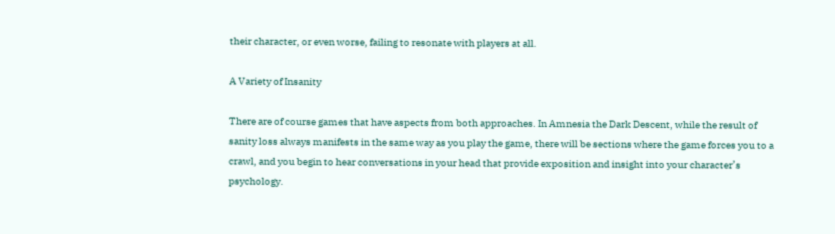their character, or even worse, failing to resonate with players at all.

A Variety of Insanity

There are of course games that have aspects from both approaches. In Amnesia the Dark Descent, while the result of sanity loss always manifests in the same way as you play the game, there will be sections where the game forces you to a crawl, and you begin to hear conversations in your head that provide exposition and insight into your character’s psychology.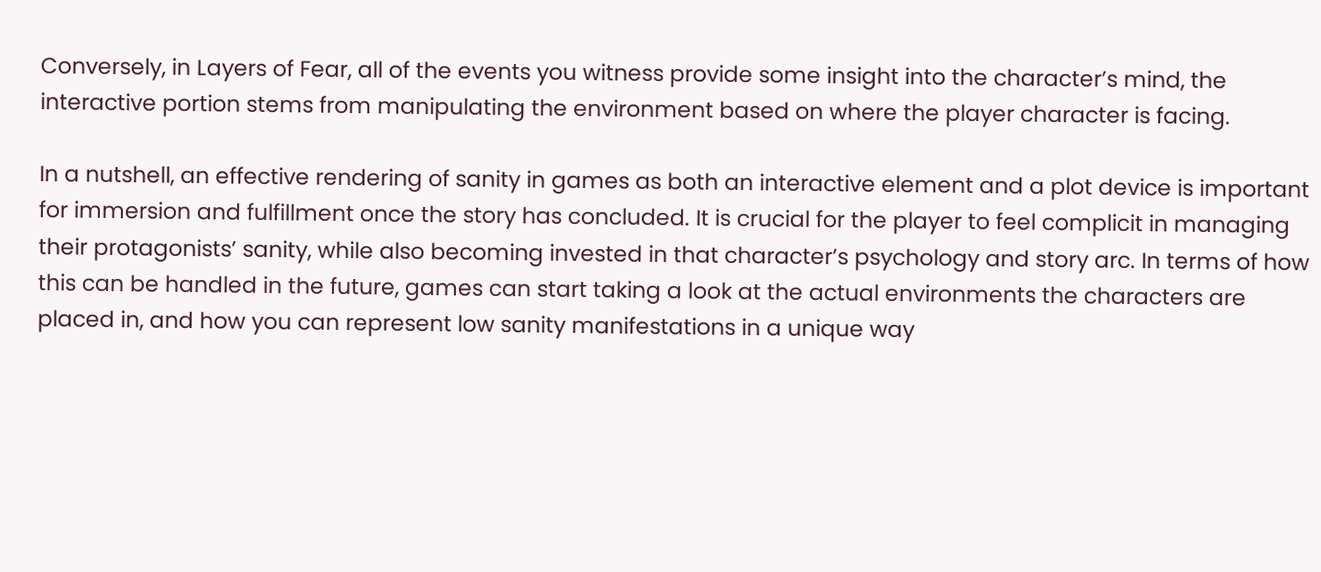Conversely, in Layers of Fear, all of the events you witness provide some insight into the character’s mind, the interactive portion stems from manipulating the environment based on where the player character is facing.

In a nutshell, an effective rendering of sanity in games as both an interactive element and a plot device is important for immersion and fulfillment once the story has concluded. It is crucial for the player to feel complicit in managing their protagonists’ sanity, while also becoming invested in that character’s psychology and story arc. In terms of how this can be handled in the future, games can start taking a look at the actual environments the characters are placed in, and how you can represent low sanity manifestations in a unique way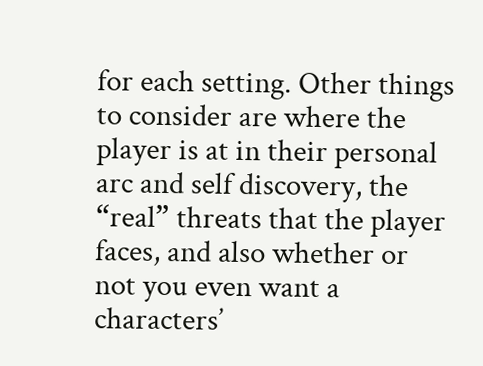for each setting. Other things to consider are where the player is at in their personal arc and self discovery, the “real” threats that the player faces, and also whether or not you even want a characters’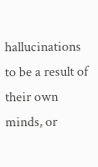hallucinations to be a result of their own minds, or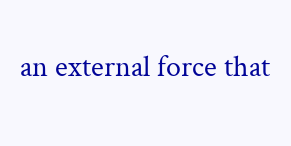an external force that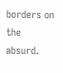borders on the absurd.